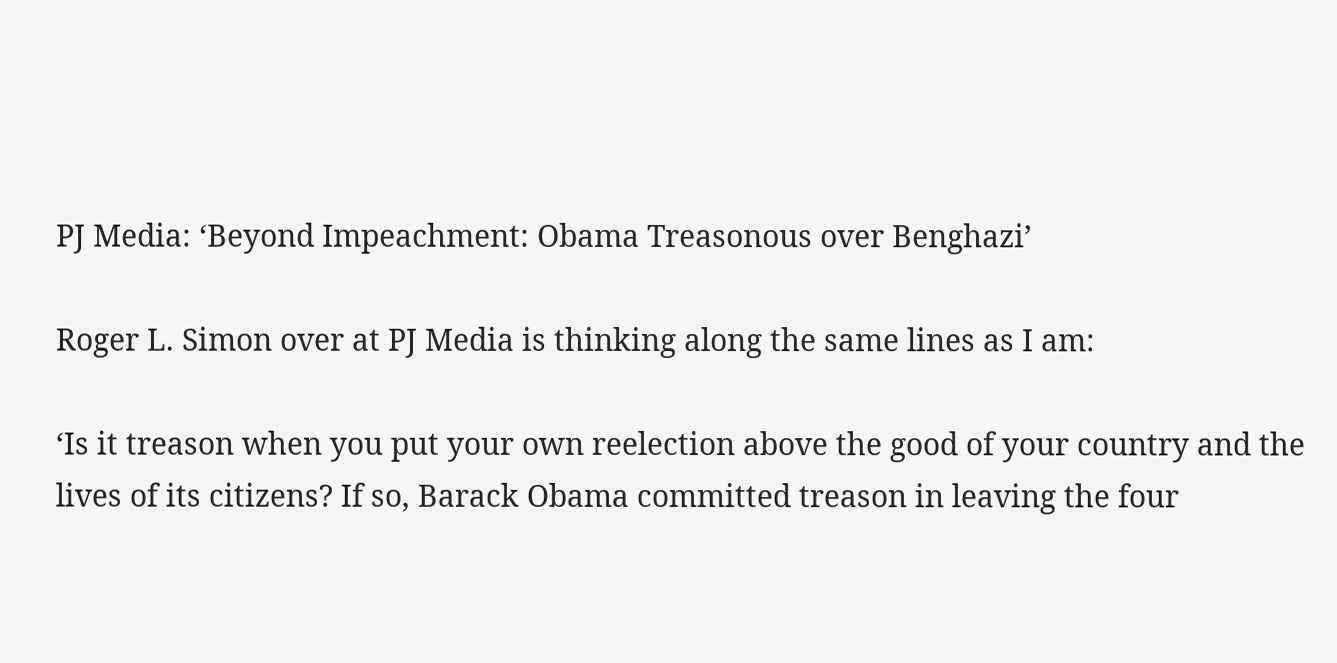PJ Media: ‘Beyond Impeachment: Obama Treasonous over Benghazi’

Roger L. Simon over at PJ Media is thinking along the same lines as I am:

‘Is it treason when you put your own reelection above the good of your country and the lives of its citizens? If so, Barack Obama committed treason in leaving the four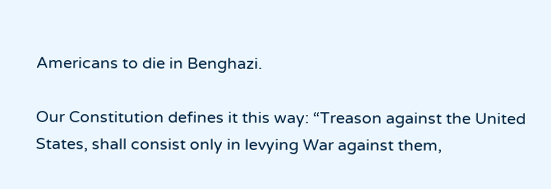Americans to die in Benghazi.

Our Constitution defines it this way: “Treason against the United States, shall consist only in levying War against them,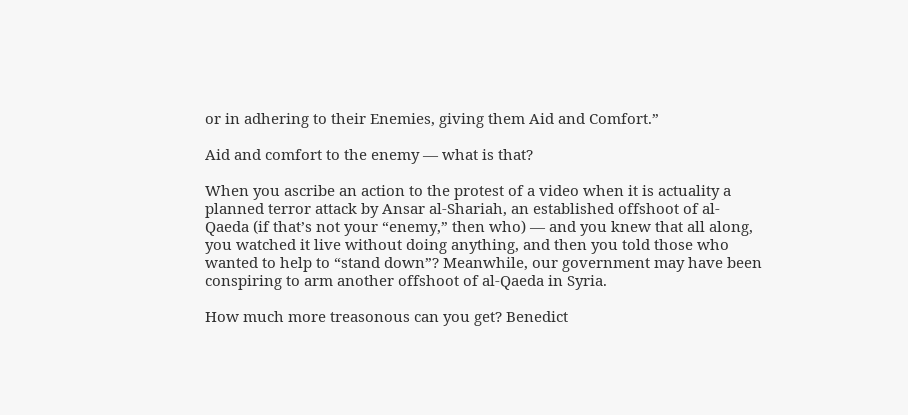or in adhering to their Enemies, giving them Aid and Comfort.”

Aid and comfort to the enemy — what is that?

When you ascribe an action to the protest of a video when it is actuality a planned terror attack by Ansar al-Shariah, an established offshoot of al-Qaeda (if that’s not your “enemy,” then who) — and you knew that all along, you watched it live without doing anything, and then you told those who wanted to help to “stand down”? Meanwhile, our government may have been conspiring to arm another offshoot of al-Qaeda in Syria.

How much more treasonous can you get? Benedict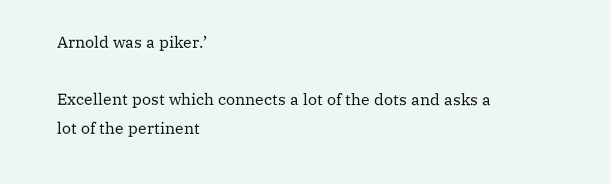Arnold was a piker.’

Excellent post which connects a lot of the dots and asks a lot of the pertinent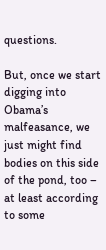questions.

But, once we start digging into Obama’s malfeasance, we just might find bodies on this side of the pond, too – at least according to some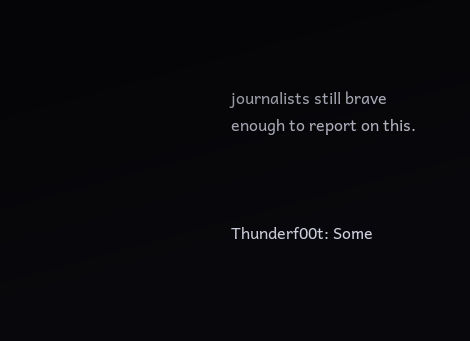journalists still brave enough to report on this.



Thunderf00t: Some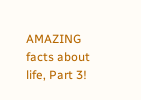AMAZING facts about life, Part 3!